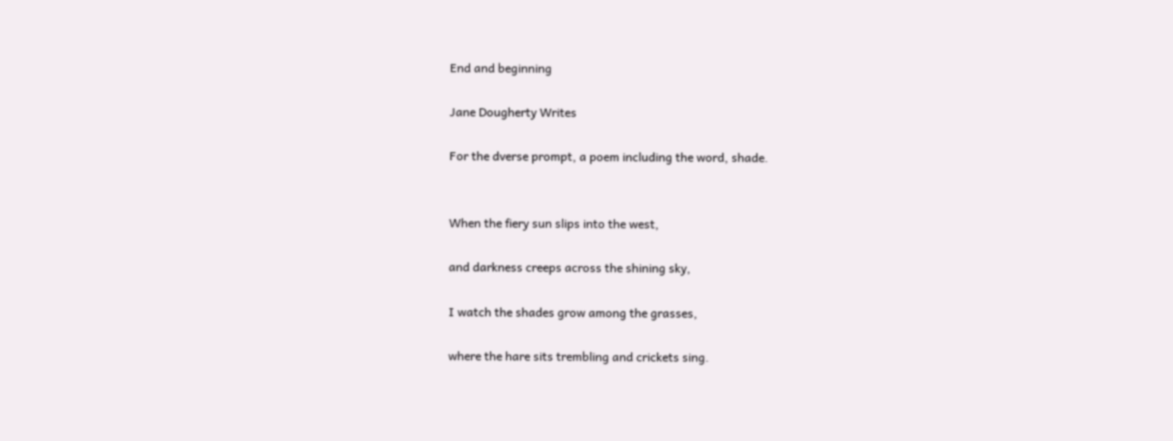End and beginning

Jane Dougherty Writes

For the dverse prompt, a poem including the word, shade.


When the fiery sun slips into the west,

and darkness creeps across the shining sky,

I watch the shades grow among the grasses,

where the hare sits trembling and crickets sing.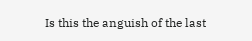Is this the anguish of the last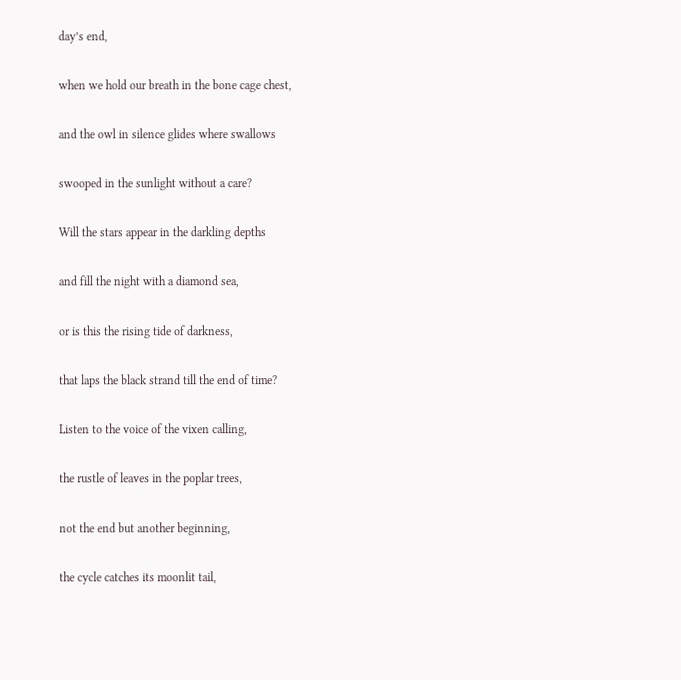day’s end,

when we hold our breath in the bone cage chest,

and the owl in silence glides where swallows

swooped in the sunlight without a care?

Will the stars appear in the darkling depths

and fill the night with a diamond sea,

or is this the rising tide of darkness,

that laps the black strand till the end of time?

Listen to the voice of the vixen calling,

the rustle of leaves in the poplar trees,

not the end but another beginning,

the cycle catches its moonlit tail,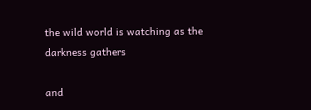the wild world is watching as the darkness gathers

and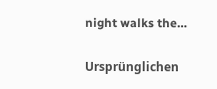night walks the…

Ursprünglichen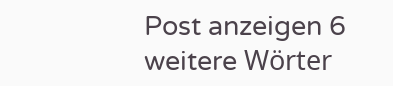Post anzeigen 6 weitere Wörter